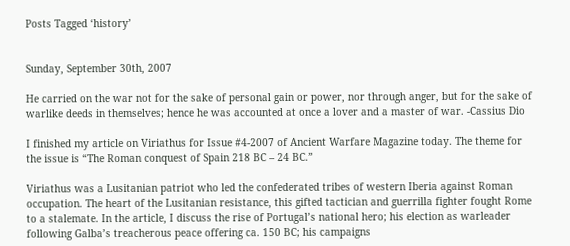Posts Tagged ‘history’


Sunday, September 30th, 2007

He carried on the war not for the sake of personal gain or power, nor through anger, but for the sake of warlike deeds in themselves; hence he was accounted at once a lover and a master of war. -Cassius Dio

I finished my article on Viriathus for Issue #4-2007 of Ancient Warfare Magazine today. The theme for the issue is “The Roman conquest of Spain 218 BC – 24 BC.”

Viriathus was a Lusitanian patriot who led the confederated tribes of western Iberia against Roman occupation. The heart of the Lusitanian resistance, this gifted tactician and guerrilla fighter fought Rome to a stalemate. In the article, I discuss the rise of Portugal’s national hero; his election as warleader following Galba’s treacherous peace offering ca. 150 BC; his campaigns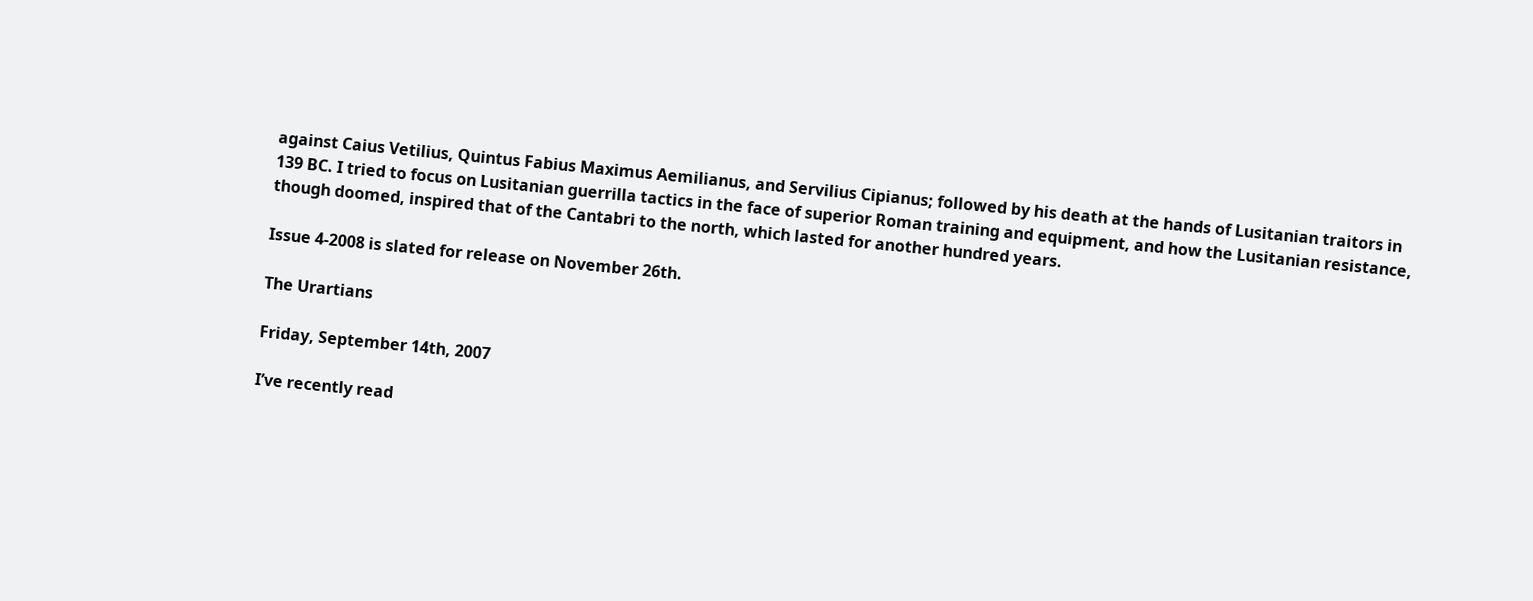against Caius Vetilius, Quintus Fabius Maximus Aemilianus, and Servilius Cipianus; followed by his death at the hands of Lusitanian traitors in 139 BC. I tried to focus on Lusitanian guerrilla tactics in the face of superior Roman training and equipment, and how the Lusitanian resistance, though doomed, inspired that of the Cantabri to the north, which lasted for another hundred years.

Issue 4-2008 is slated for release on November 26th.

The Urartians

Friday, September 14th, 2007

I’ve recently read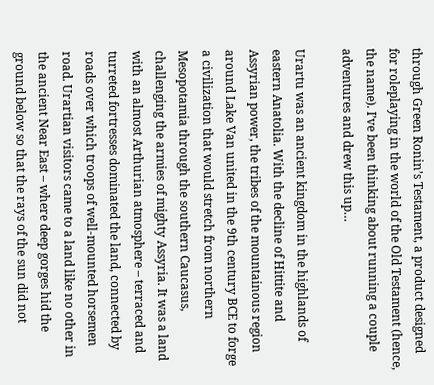through Green Ronin’s Testament, a product designed for roleplaying in the world of the Old Testament (hence, the name). I’ve been thinking about running a couple adventures and drew this up…

Urartu was an ancient kingdom in the highlands of eastern Anatolia. With the decline of Hittite and Assyrian power, the tribes of the mountainous region around Lake Van united in the 9th century BCE to forge a civilization that would stretch from northern Mesopotamia through the southern Caucasus, challenging the armies of mighty Assyria. It was a land with an almost Arthurian atmosphere – terraced and turreted fortresses dominated the land, connected by roads over which troops of well-mounted horsemen road. Urartian visitors came to a land like no other in the ancient Near East – where deep gorges hid the ground below so that the rays of the sun did not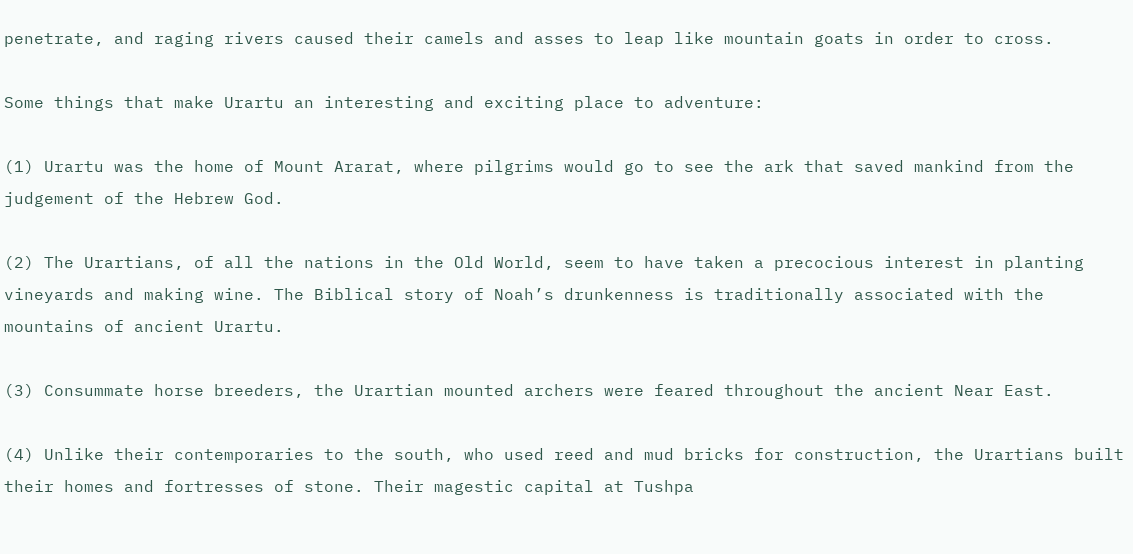penetrate, and raging rivers caused their camels and asses to leap like mountain goats in order to cross.

Some things that make Urartu an interesting and exciting place to adventure:

(1) Urartu was the home of Mount Ararat, where pilgrims would go to see the ark that saved mankind from the judgement of the Hebrew God.

(2) The Urartians, of all the nations in the Old World, seem to have taken a precocious interest in planting vineyards and making wine. The Biblical story of Noah’s drunkenness is traditionally associated with the mountains of ancient Urartu.

(3) Consummate horse breeders, the Urartian mounted archers were feared throughout the ancient Near East.

(4) Unlike their contemporaries to the south, who used reed and mud bricks for construction, the Urartians built their homes and fortresses of stone. Their magestic capital at Tushpa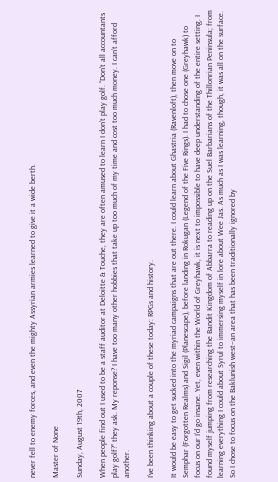never fell to enemy forces, and even the mighty Assyrian armies learned to give it a wide berth.

Master of None

Sunday, August 19th, 2007

When people find out I used to be a staff auditor at Deloitte & Touche, they are often amused to learn I don’t play golf. “Don’t all accountants play golf?” they ask. My reponse? I have too many other hobbies that take up too much of my time and cost too much money. I can’t afford another.

I’ve been thinking about a couple of these today: RPGs and history.

It would be easy to get sucked into the myriad campaigns that are out there. I could learn about Ghastria (Ravenloft), then move on to Semphar (Forgotten Realms) and Sigil (Planescape), before landing in Rokugan (Legend of the Five Rings). I had to chose one (Greyhawk) to focus on our I’d go insane. Yet, even within the World of Greyhawk, it is next to impossible to have deep understanding of the entire setting. I found myself jumping from researching the Bandit Kingdom of Abbarra to reading up on the Suel Barbarians of the Thillonrian Peninsula; from learning everything I could about Syrul to immersing myself in lore about Wee Jas. As much as I was learning, though, it was all on the surface. So I chose to focus on the Baklunish west–an area that has been traditionally ignored by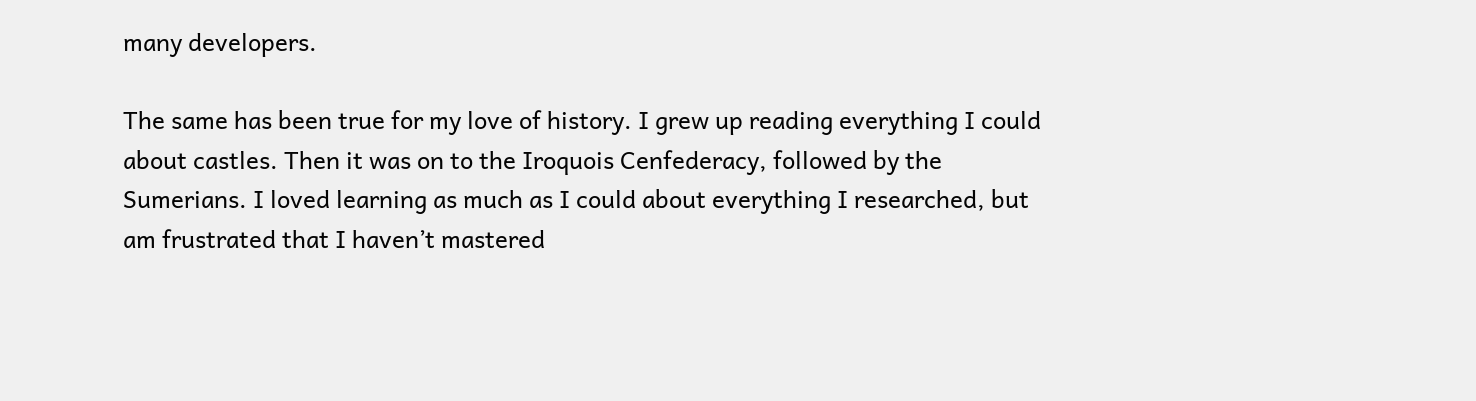many developers.

The same has been true for my love of history. I grew up reading everything I could about castles. Then it was on to the Iroquois Cenfederacy, followed by the Sumerians. I loved learning as much as I could about everything I researched, but am frustrated that I haven’t mastered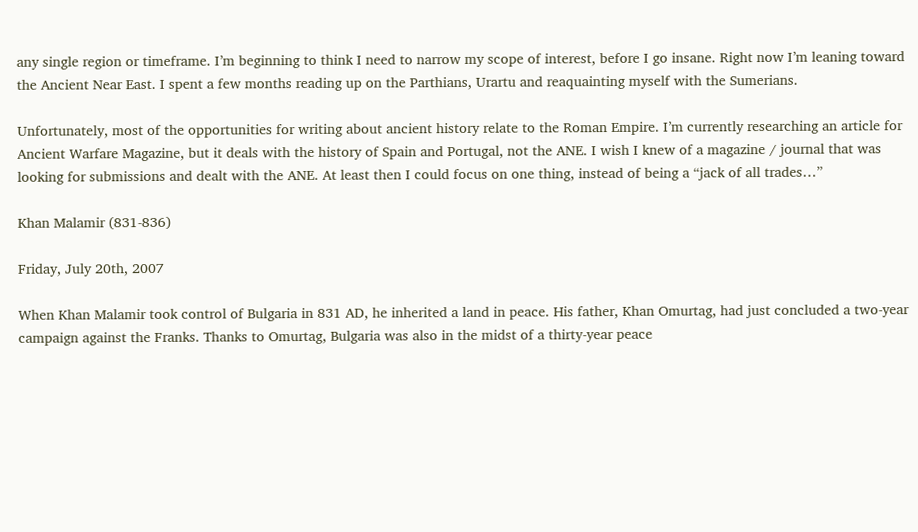any single region or timeframe. I’m beginning to think I need to narrow my scope of interest, before I go insane. Right now I’m leaning toward the Ancient Near East. I spent a few months reading up on the Parthians, Urartu and reaquainting myself with the Sumerians.

Unfortunately, most of the opportunities for writing about ancient history relate to the Roman Empire. I’m currently researching an article for Ancient Warfare Magazine, but it deals with the history of Spain and Portugal, not the ANE. I wish I knew of a magazine / journal that was looking for submissions and dealt with the ANE. At least then I could focus on one thing, instead of being a “jack of all trades…”

Khan Malamir (831-836)

Friday, July 20th, 2007

When Khan Malamir took control of Bulgaria in 831 AD, he inherited a land in peace. His father, Khan Omurtag, had just concluded a two-year campaign against the Franks. Thanks to Omurtag, Bulgaria was also in the midst of a thirty-year peace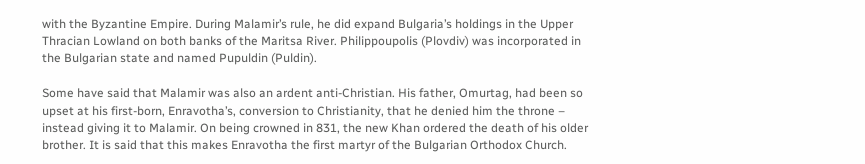with the Byzantine Empire. During Malamir’s rule, he did expand Bulgaria’s holdings in the Upper Thracian Lowland on both banks of the Maritsa River. Philippoupolis (Plovdiv) was incorporated in the Bulgarian state and named Pupuldin (Puldin).

Some have said that Malamir was also an ardent anti-Christian. His father, Omurtag, had been so upset at his first-born, Enravotha’s, conversion to Christianity, that he denied him the throne – instead giving it to Malamir. On being crowned in 831, the new Khan ordered the death of his older brother. It is said that this makes Enravotha the first martyr of the Bulgarian Orthodox Church.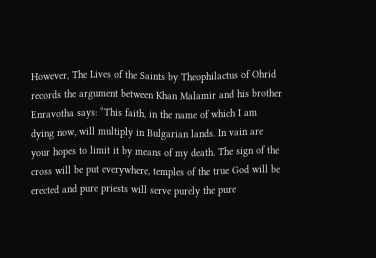However, The Lives of the Saints by Theophilactus of Ohrid records the argument between Khan Malamir and his brother Enravotha says: “This faith, in the name of which I am dying now, will multiply in Bulgarian lands. In vain are your hopes to limit it by means of my death. The sign of the cross will be put everywhere, temples of the true God will be erected and pure priests will serve purely the pure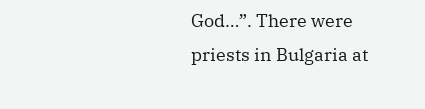God…”. There were priests in Bulgaria at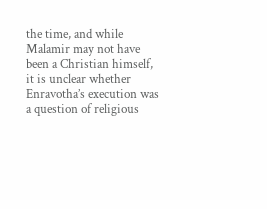the time, and while Malamir may not have been a Christian himself, it is unclear whether Enravotha’s execution was a question of religious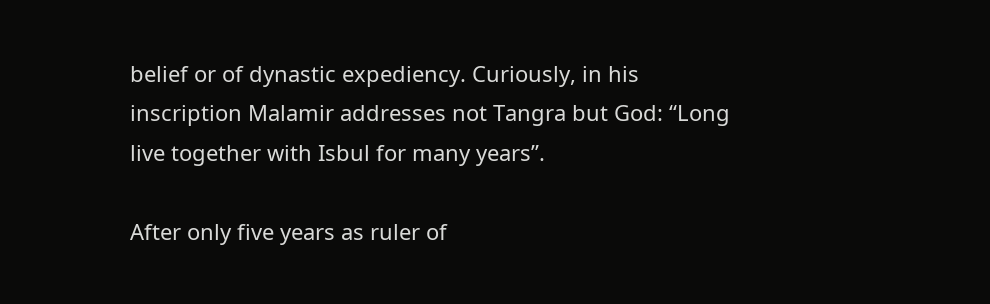belief or of dynastic expediency. Curiously, in his inscription Malamir addresses not Tangra but God: “Long live together with Isbul for many years”.

After only five years as ruler of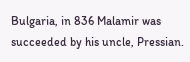Bulgaria, in 836 Malamir was succeeded by his uncle, Pressian.